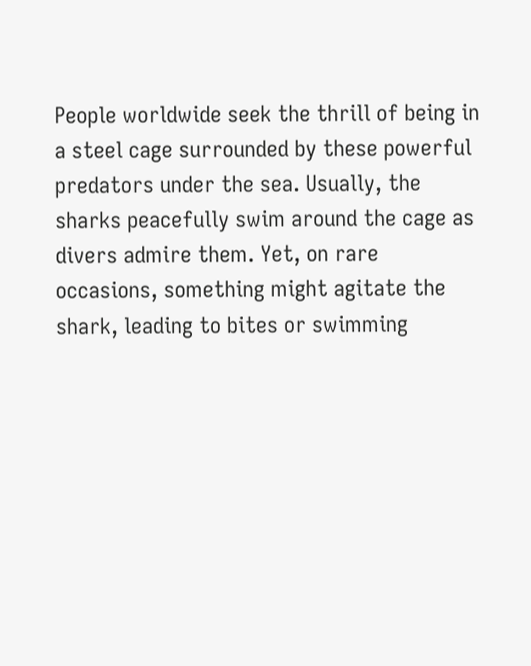People worldwide seek the thrill of being in a steel cage surrounded by these powerful predators under the sea. Usually, the sharks peacefully swim around the cage as divers admire them. Yet, on rare occasions, something might agitate the shark, leading to bites or swimming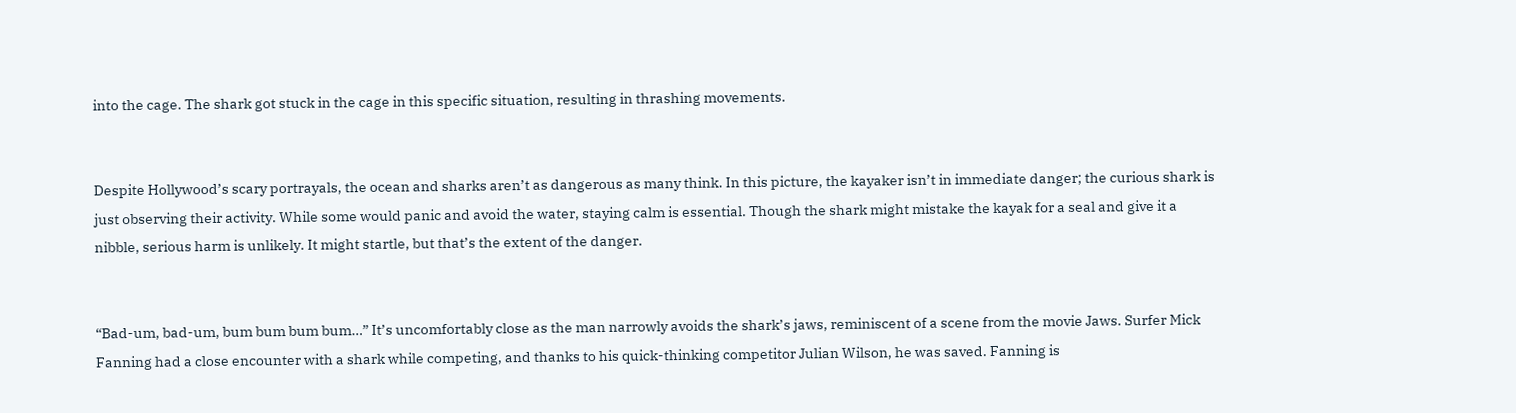into the cage. The shark got stuck in the cage in this specific situation, resulting in thrashing movements.


Despite Hollywood’s scary portrayals, the ocean and sharks aren’t as dangerous as many think. In this picture, the kayaker isn’t in immediate danger; the curious shark is just observing their activity. While some would panic and avoid the water, staying calm is essential. Though the shark might mistake the kayak for a seal and give it a nibble, serious harm is unlikely. It might startle, but that’s the extent of the danger.


“Bad-um, bad-um, bum bum bum bum…” It’s uncomfortably close as the man narrowly avoids the shark’s jaws, reminiscent of a scene from the movie Jaws. Surfer Mick Fanning had a close encounter with a shark while competing, and thanks to his quick-thinking competitor Julian Wilson, he was saved. Fanning is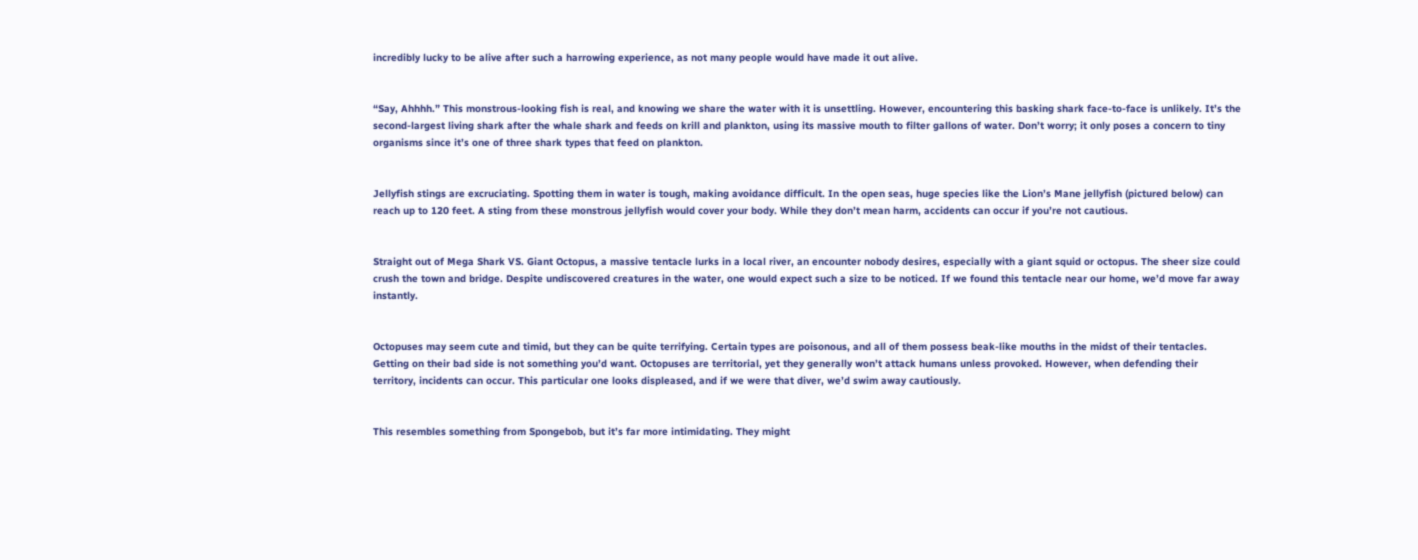incredibly lucky to be alive after such a harrowing experience, as not many people would have made it out alive.


“Say, Ahhhh.” This monstrous-looking fish is real, and knowing we share the water with it is unsettling. However, encountering this basking shark face-to-face is unlikely. It’s the second-largest living shark after the whale shark and feeds on krill and plankton, using its massive mouth to filter gallons of water. Don’t worry; it only poses a concern to tiny organisms since it’s one of three shark types that feed on plankton.


Jellyfish stings are excruciating. Spotting them in water is tough, making avoidance difficult. In the open seas, huge species like the Lion’s Mane jellyfish (pictured below) can reach up to 120 feet. A sting from these monstrous jellyfish would cover your body. While they don’t mean harm, accidents can occur if you’re not cautious.


Straight out of Mega Shark VS. Giant Octopus, a massive tentacle lurks in a local river, an encounter nobody desires, especially with a giant squid or octopus. The sheer size could crush the town and bridge. Despite undiscovered creatures in the water, one would expect such a size to be noticed. If we found this tentacle near our home, we’d move far away instantly.


Octopuses may seem cute and timid, but they can be quite terrifying. Certain types are poisonous, and all of them possess beak-like mouths in the midst of their tentacles. Getting on their bad side is not something you’d want. Octopuses are territorial, yet they generally won’t attack humans unless provoked. However, when defending their territory, incidents can occur. This particular one looks displeased, and if we were that diver, we’d swim away cautiously.


This resembles something from Spongebob, but it’s far more intimidating. They might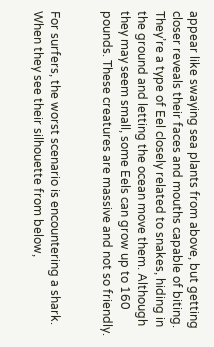appear like swaying sea plants from above, but getting closer reveals their faces and mouths capable of biting. They’re a type of Eel closely related to snakes, hiding in the ground and letting the ocean move them. Although they may seem small, some Eels can grow up to 160 pounds. These creatures are massive and not so friendly.


For surfers, the worst scenario is encountering a shark. When they see their silhouette from below,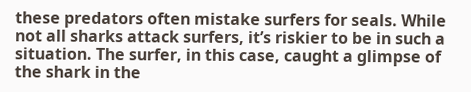these predators often mistake surfers for seals. While not all sharks attack surfers, it’s riskier to be in such a situation. The surfer, in this case, caught a glimpse of the shark in the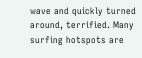wave and quickly turned around, terrified. Many surfing hotspots are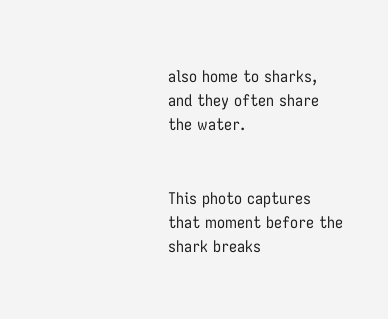also home to sharks, and they often share the water.


This photo captures that moment before the shark breaks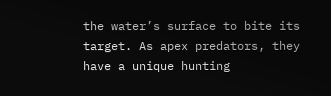the water’s surface to bite its target. As apex predators, they have a unique hunting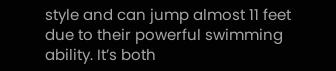style and can jump almost 11 feet due to their powerful swimming ability. It’s both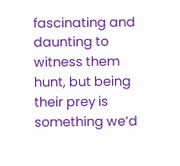fascinating and daunting to witness them hunt, but being their prey is something we’d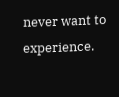never want to experience.